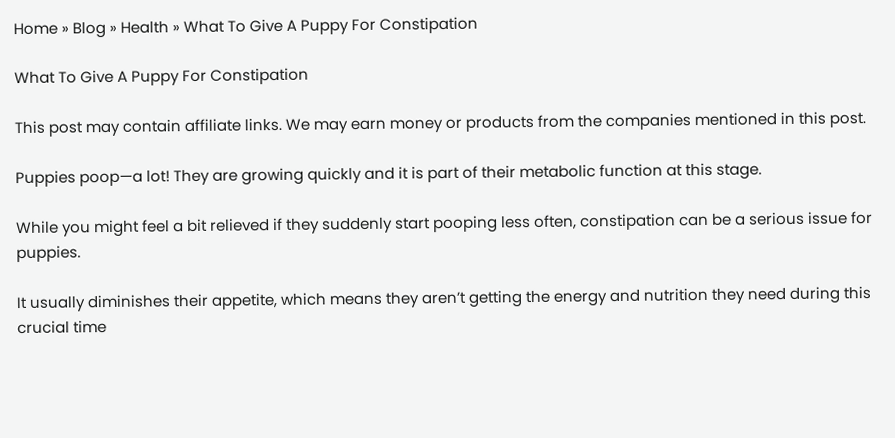Home » Blog » Health » What To Give A Puppy For Constipation

What To Give A Puppy For Constipation

This post may contain affiliate links. We may earn money or products from the companies mentioned in this post.

Puppies poop—a lot! They are growing quickly and it is part of their metabolic function at this stage.

While you might feel a bit relieved if they suddenly start pooping less often, constipation can be a serious issue for puppies.

It usually diminishes their appetite, which means they aren’t getting the energy and nutrition they need during this crucial time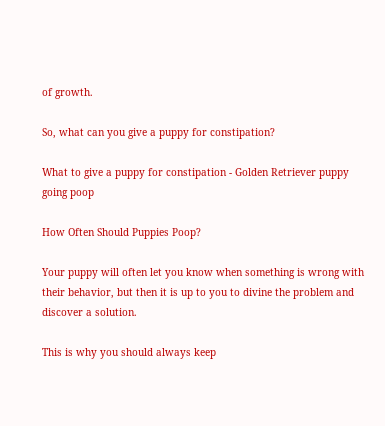of growth.

So, what can you give a puppy for constipation?

What to give a puppy for constipation - Golden Retriever puppy going poop

How Often Should Puppies Poop?

Your puppy will often let you know when something is wrong with their behavior, but then it is up to you to divine the problem and discover a solution.

This is why you should always keep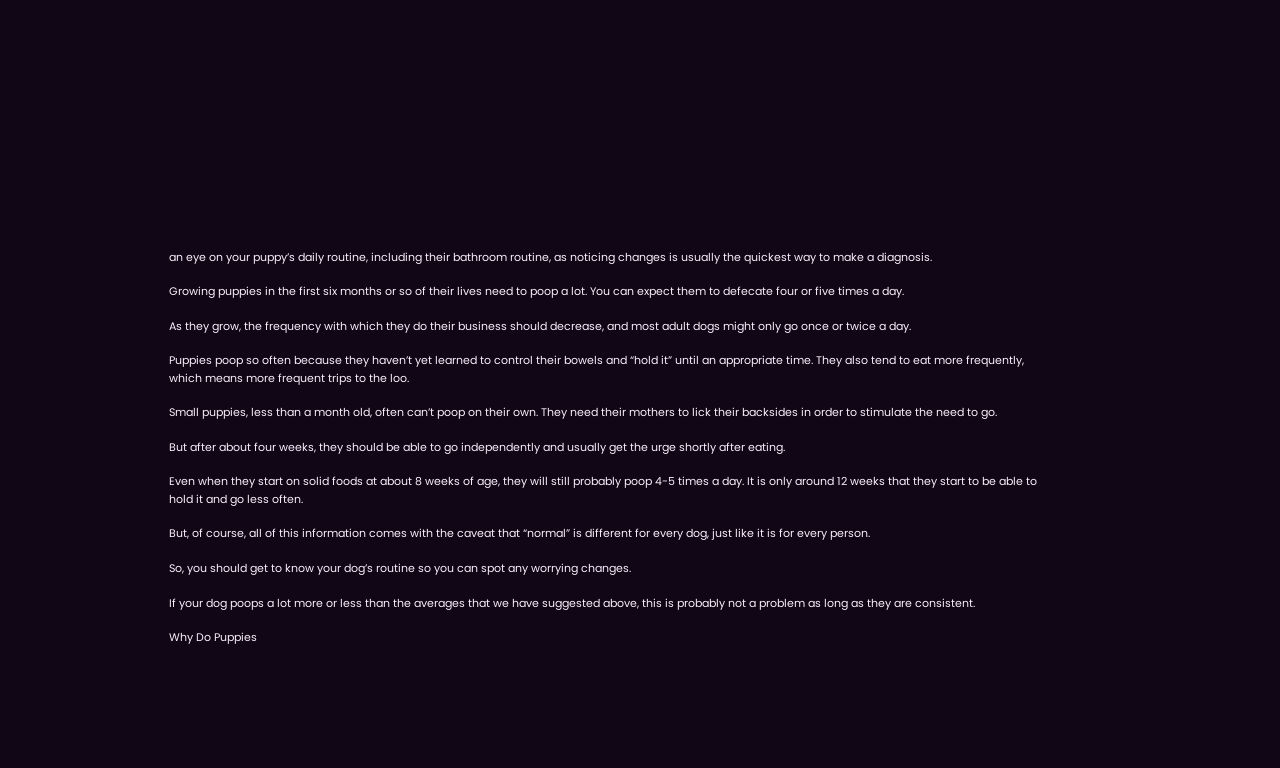an eye on your puppy’s daily routine, including their bathroom routine, as noticing changes is usually the quickest way to make a diagnosis.

Growing puppies in the first six months or so of their lives need to poop a lot. You can expect them to defecate four or five times a day.

As they grow, the frequency with which they do their business should decrease, and most adult dogs might only go once or twice a day.

Puppies poop so often because they haven’t yet learned to control their bowels and “hold it” until an appropriate time. They also tend to eat more frequently, which means more frequent trips to the loo.

Small puppies, less than a month old, often can’t poop on their own. They need their mothers to lick their backsides in order to stimulate the need to go.

But after about four weeks, they should be able to go independently and usually get the urge shortly after eating.

Even when they start on solid foods at about 8 weeks of age, they will still probably poop 4-5 times a day. It is only around 12 weeks that they start to be able to hold it and go less often.

But, of course, all of this information comes with the caveat that “normal” is different for every dog, just like it is for every person.

So, you should get to know your dog’s routine so you can spot any worrying changes.

If your dog poops a lot more or less than the averages that we have suggested above, this is probably not a problem as long as they are consistent.

Why Do Puppies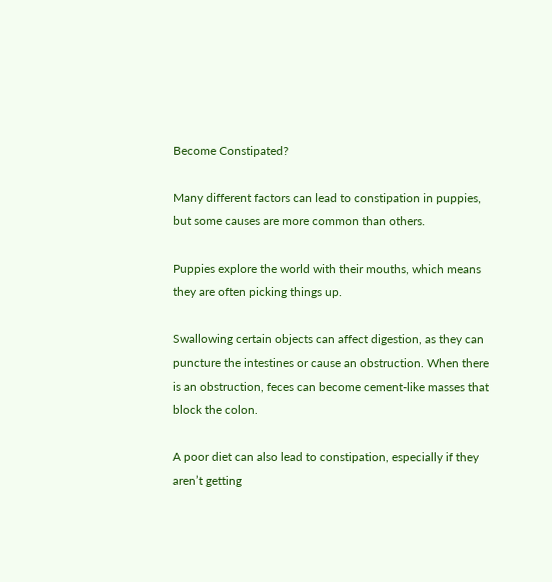Become Constipated?

Many different factors can lead to constipation in puppies, but some causes are more common than others.

Puppies explore the world with their mouths, which means they are often picking things up.

Swallowing certain objects can affect digestion, as they can puncture the intestines or cause an obstruction. When there is an obstruction, feces can become cement-like masses that block the colon.

A poor diet can also lead to constipation, especially if they aren’t getting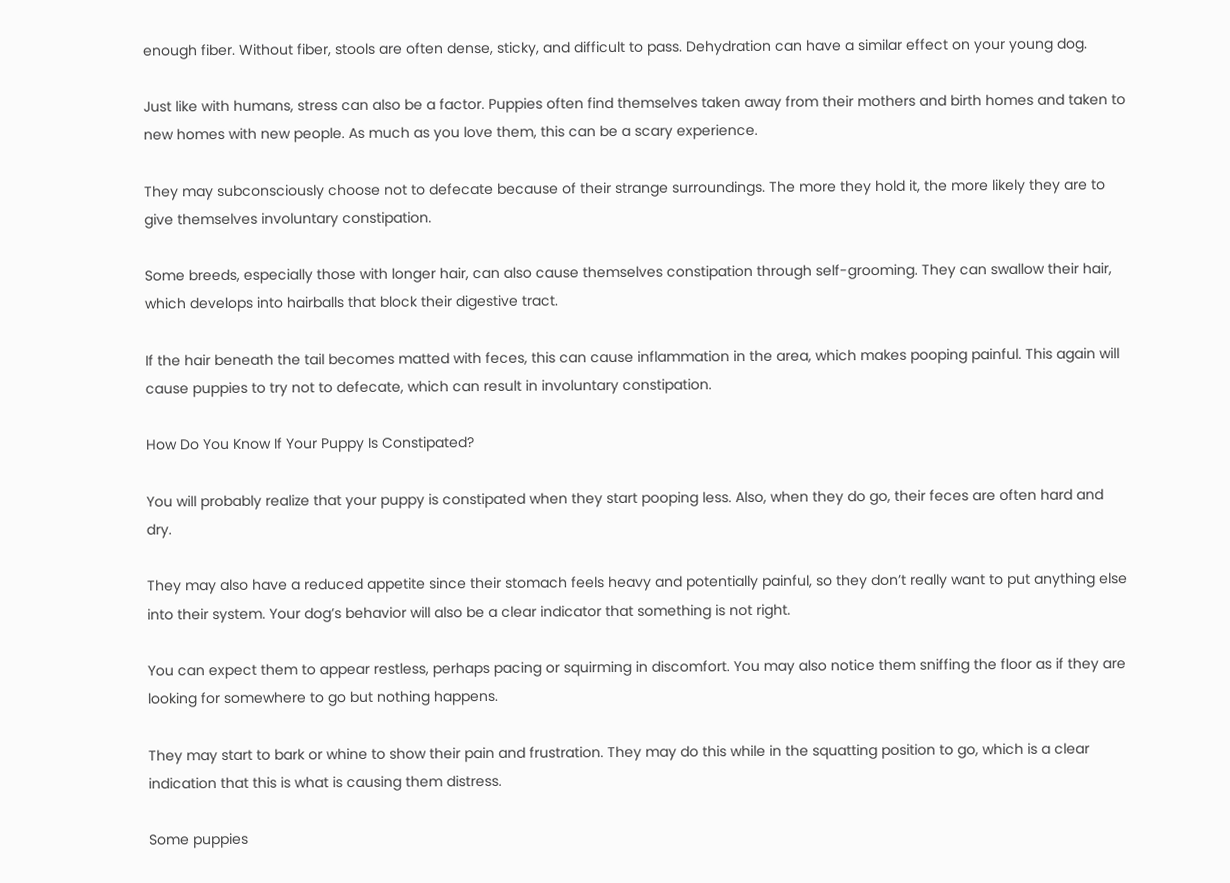enough fiber. Without fiber, stools are often dense, sticky, and difficult to pass. Dehydration can have a similar effect on your young dog.

Just like with humans, stress can also be a factor. Puppies often find themselves taken away from their mothers and birth homes and taken to new homes with new people. As much as you love them, this can be a scary experience.

They may subconsciously choose not to defecate because of their strange surroundings. The more they hold it, the more likely they are to give themselves involuntary constipation.

Some breeds, especially those with longer hair, can also cause themselves constipation through self-grooming. They can swallow their hair, which develops into hairballs that block their digestive tract.

If the hair beneath the tail becomes matted with feces, this can cause inflammation in the area, which makes pooping painful. This again will cause puppies to try not to defecate, which can result in involuntary constipation.

How Do You Know If Your Puppy Is Constipated?

You will probably realize that your puppy is constipated when they start pooping less. Also, when they do go, their feces are often hard and dry.

They may also have a reduced appetite since their stomach feels heavy and potentially painful, so they don’t really want to put anything else into their system. Your dog’s behavior will also be a clear indicator that something is not right.

You can expect them to appear restless, perhaps pacing or squirming in discomfort. You may also notice them sniffing the floor as if they are looking for somewhere to go but nothing happens.

They may start to bark or whine to show their pain and frustration. They may do this while in the squatting position to go, which is a clear indication that this is what is causing them distress.

Some puppies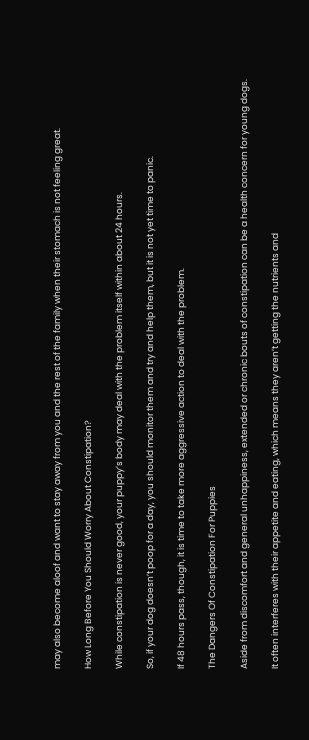may also become aloof and want to stay away from you and the rest of the family when their stomach is not feeling great.

How Long Before You Should Worry About Constipation?

While constipation is never good, your puppy’s body may deal with the problem itself within about 24 hours.

So, if your dog doesn’t poop for a day, you should monitor them and try and help them, but it is not yet time to panic.

If 48 hours pass, though, it is time to take more aggressive action to deal with the problem.

The Dangers Of Constipation For Puppies

Aside from discomfort and general unhappiness, extended or chronic bouts of constipation can be a health concern for young dogs.

It often interferes with their appetite and eating, which means they aren’t getting the nutrients and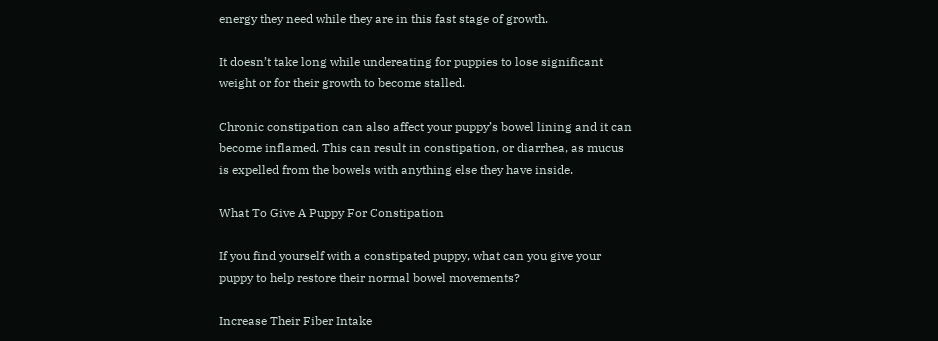energy they need while they are in this fast stage of growth.

It doesn’t take long while undereating for puppies to lose significant weight or for their growth to become stalled.

Chronic constipation can also affect your puppy’s bowel lining and it can become inflamed. This can result in constipation, or diarrhea, as mucus is expelled from the bowels with anything else they have inside.

What To Give A Puppy For Constipation

If you find yourself with a constipated puppy, what can you give your puppy to help restore their normal bowel movements?

Increase Their Fiber Intake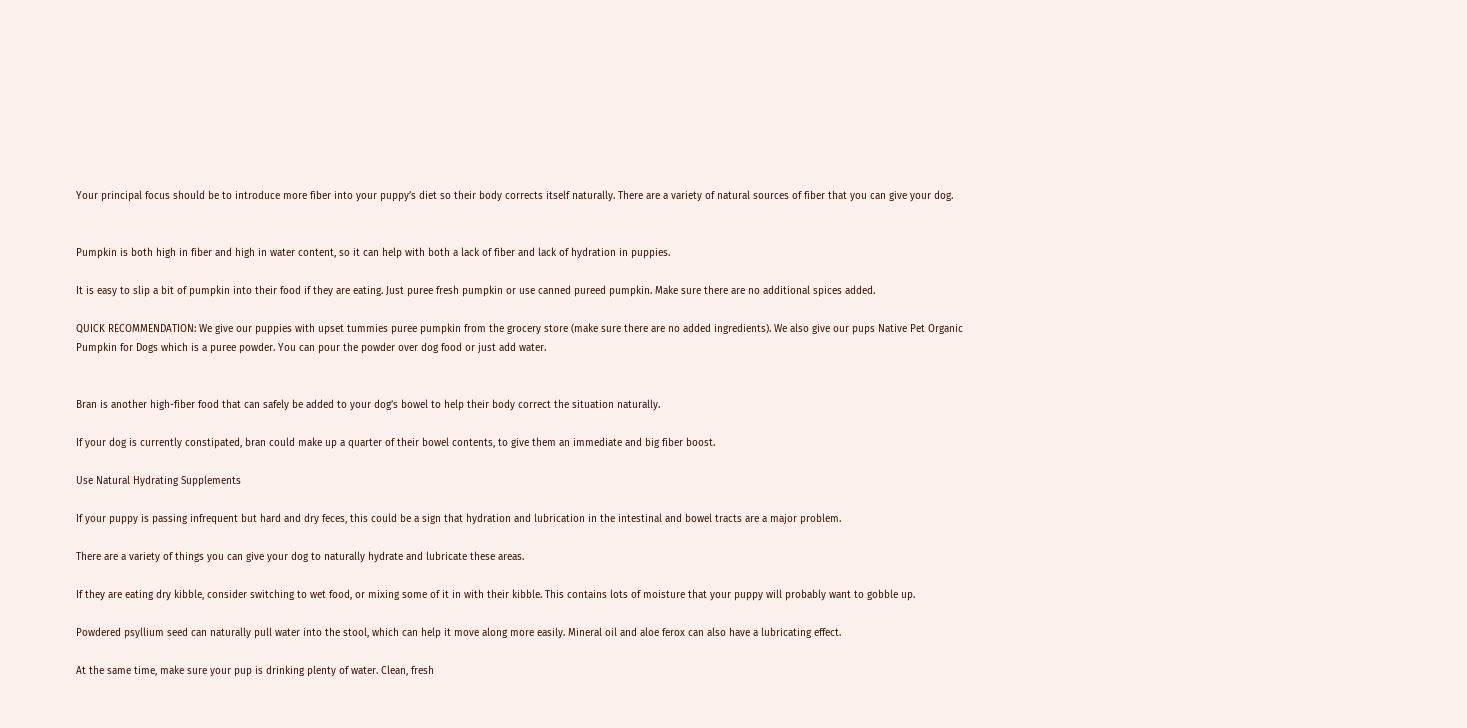Your principal focus should be to introduce more fiber into your puppy’s diet so their body corrects itself naturally. There are a variety of natural sources of fiber that you can give your dog.


Pumpkin is both high in fiber and high in water content, so it can help with both a lack of fiber and lack of hydration in puppies.

It is easy to slip a bit of pumpkin into their food if they are eating. Just puree fresh pumpkin or use canned pureed pumpkin. Make sure there are no additional spices added.

QUICK RECOMMENDATION: We give our puppies with upset tummies puree pumpkin from the grocery store (make sure there are no added ingredients). We also give our pups Native Pet Organic Pumpkin for Dogs which is a puree powder. You can pour the powder over dog food or just add water.


Bran is another high-fiber food that can safely be added to your dog’s bowel to help their body correct the situation naturally.

If your dog is currently constipated, bran could make up a quarter of their bowel contents, to give them an immediate and big fiber boost.

Use Natural Hydrating Supplements

If your puppy is passing infrequent but hard and dry feces, this could be a sign that hydration and lubrication in the intestinal and bowel tracts are a major problem.

There are a variety of things you can give your dog to naturally hydrate and lubricate these areas.

If they are eating dry kibble, consider switching to wet food, or mixing some of it in with their kibble. This contains lots of moisture that your puppy will probably want to gobble up.

Powdered psyllium seed can naturally pull water into the stool, which can help it move along more easily. Mineral oil and aloe ferox can also have a lubricating effect.

At the same time, make sure your pup is drinking plenty of water. Clean, fresh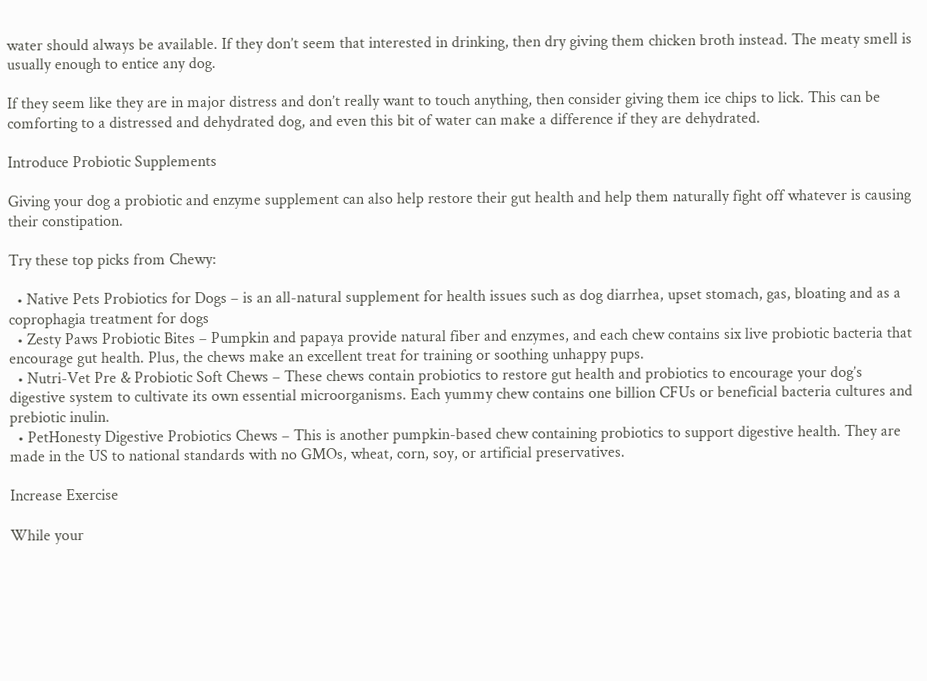water should always be available. If they don’t seem that interested in drinking, then dry giving them chicken broth instead. The meaty smell is usually enough to entice any dog.

If they seem like they are in major distress and don’t really want to touch anything, then consider giving them ice chips to lick. This can be comforting to a distressed and dehydrated dog, and even this bit of water can make a difference if they are dehydrated.

Introduce Probiotic Supplements

Giving your dog a probiotic and enzyme supplement can also help restore their gut health and help them naturally fight off whatever is causing their constipation.

Try these top picks from Chewy:

  • Native Pets Probiotics for Dogs – is an all-natural supplement for health issues such as dog diarrhea, upset stomach, gas, bloating and as a coprophagia treatment for dogs
  • Zesty Paws Probiotic Bites – Pumpkin and papaya provide natural fiber and enzymes, and each chew contains six live probiotic bacteria that encourage gut health. Plus, the chews make an excellent treat for training or soothing unhappy pups.
  • Nutri-Vet Pre & Probiotic Soft Chews – These chews contain probiotics to restore gut health and probiotics to encourage your dog’s digestive system to cultivate its own essential microorganisms. Each yummy chew contains one billion CFUs or beneficial bacteria cultures and prebiotic inulin.
  • PetHonesty Digestive Probiotics Chews – This is another pumpkin-based chew containing probiotics to support digestive health. They are made in the US to national standards with no GMOs, wheat, corn, soy, or artificial preservatives.

Increase Exercise

While your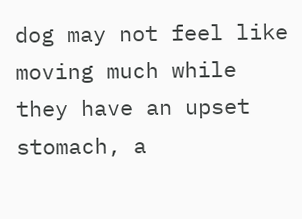dog may not feel like moving much while they have an upset stomach, a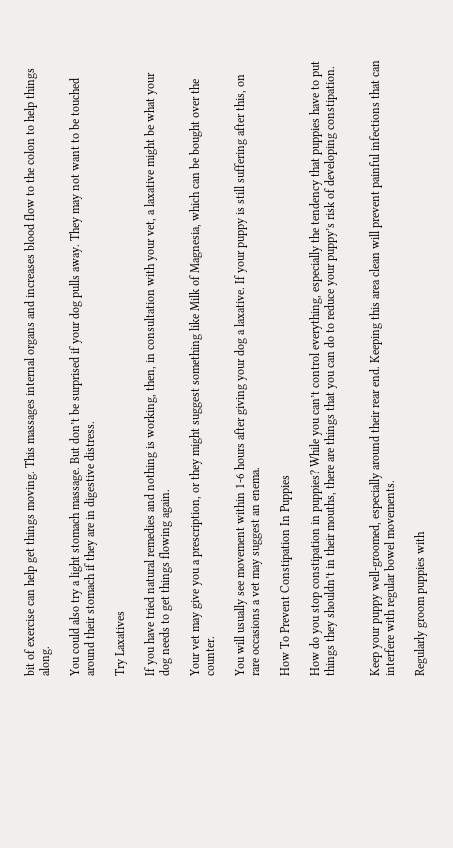bit of exercise can help get things moving. This massages internal organs and increases blood flow to the colon to help things along.

You could also try a light stomach massage. But don’t be surprised if your dog pulls away. They may not want to be touched around their stomach if they are in digestive distress.

Try Laxatives

If you have tried natural remedies and nothing is working, then, in consultation with your vet, a laxative might be what your dog needs to get things flowing again.

Your vet may give you a prescription, or they might suggest something like Milk of Magnesia, which can be bought over the counter.

You will usually see movement within 1-6 hours after giving your dog a laxative. If your puppy is still suffering after this, on rare occasions a vet may suggest an enema.

How To Prevent Constipation In Puppies

How do you stop constipation in puppies? While you can’t control everything, especially the tendency that puppies have to put things they shouldn’t in their mouths, there are things that you can do to reduce your puppy’s risk of developing constipation.


Keep your puppy well-groomed, especially around their rear end. Keeping this area clean will prevent painful infections that can interfere with regular bowel movements.

Regularly groom puppies with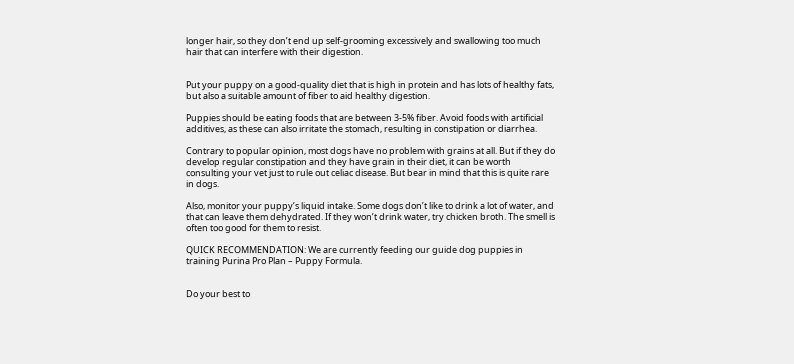longer hair, so they don’t end up self-grooming excessively and swallowing too much hair that can interfere with their digestion.


Put your puppy on a good-quality diet that is high in protein and has lots of healthy fats, but also a suitable amount of fiber to aid healthy digestion.

Puppies should be eating foods that are between 3-5% fiber. Avoid foods with artificial additives, as these can also irritate the stomach, resulting in constipation or diarrhea.

Contrary to popular opinion, most dogs have no problem with grains at all. But if they do develop regular constipation and they have grain in their diet, it can be worth consulting your vet just to rule out celiac disease. But bear in mind that this is quite rare in dogs.

Also, monitor your puppy’s liquid intake. Some dogs don’t like to drink a lot of water, and that can leave them dehydrated. If they won’t drink water, try chicken broth. The smell is often too good for them to resist.

QUICK RECOMMENDATION: We are currently feeding our guide dog puppies in training Purina Pro Plan – Puppy Formula.


Do your best to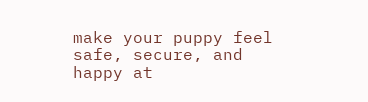make your puppy feel safe, secure, and happy at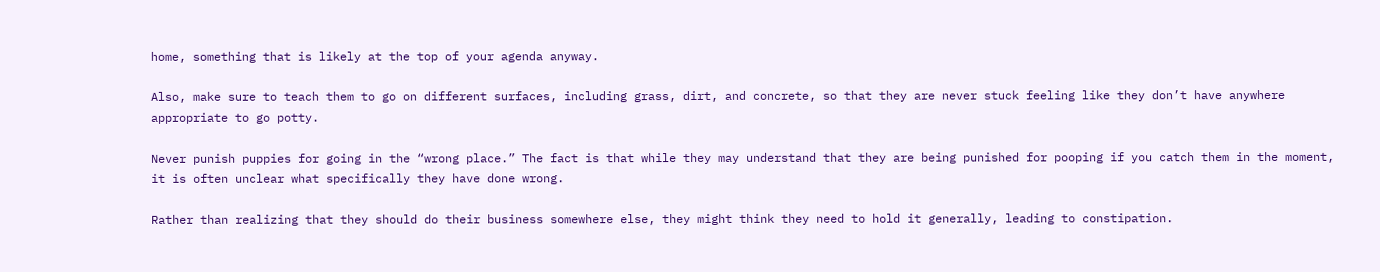home, something that is likely at the top of your agenda anyway.

Also, make sure to teach them to go on different surfaces, including grass, dirt, and concrete, so that they are never stuck feeling like they don’t have anywhere appropriate to go potty.

Never punish puppies for going in the “wrong place.” The fact is that while they may understand that they are being punished for pooping if you catch them in the moment, it is often unclear what specifically they have done wrong.

Rather than realizing that they should do their business somewhere else, they might think they need to hold it generally, leading to constipation.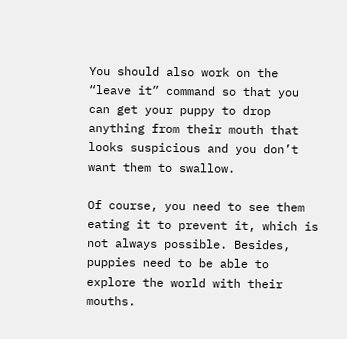You should also work on the “leave it” command so that you can get your puppy to drop anything from their mouth that looks suspicious and you don’t want them to swallow.

Of course, you need to see them eating it to prevent it, which is not always possible. Besides, puppies need to be able to explore the world with their mouths.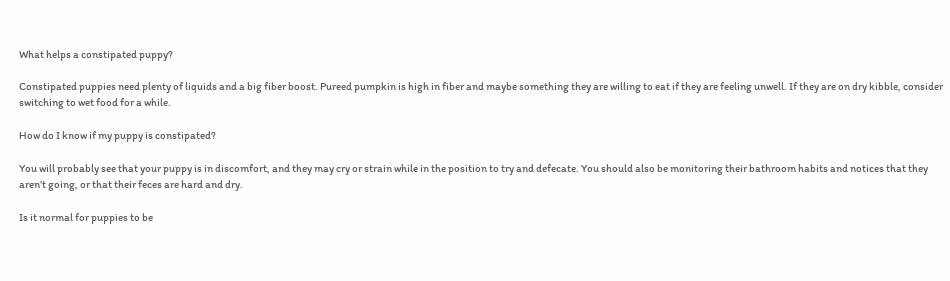What helps a constipated puppy?

Constipated puppies need plenty of liquids and a big fiber boost. Pureed pumpkin is high in fiber and maybe something they are willing to eat if they are feeling unwell. If they are on dry kibble, consider switching to wet food for a while.

How do I know if my puppy is constipated?

You will probably see that your puppy is in discomfort, and they may cry or strain while in the position to try and defecate. You should also be monitoring their bathroom habits and notices that they aren’t going, or that their feces are hard and dry.

Is it normal for puppies to be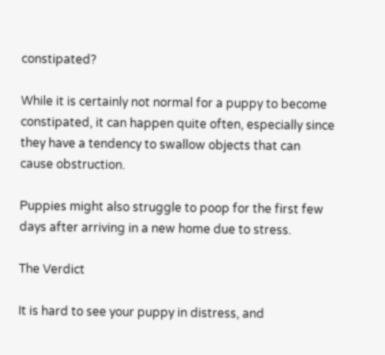constipated?

While it is certainly not normal for a puppy to become constipated, it can happen quite often, especially since they have a tendency to swallow objects that can cause obstruction.

Puppies might also struggle to poop for the first few days after arriving in a new home due to stress.

The Verdict

It is hard to see your puppy in distress, and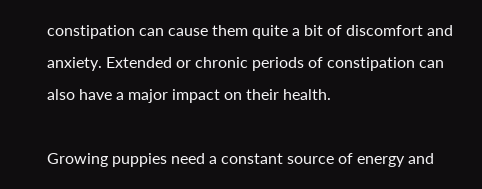constipation can cause them quite a bit of discomfort and anxiety. Extended or chronic periods of constipation can also have a major impact on their health.

Growing puppies need a constant source of energy and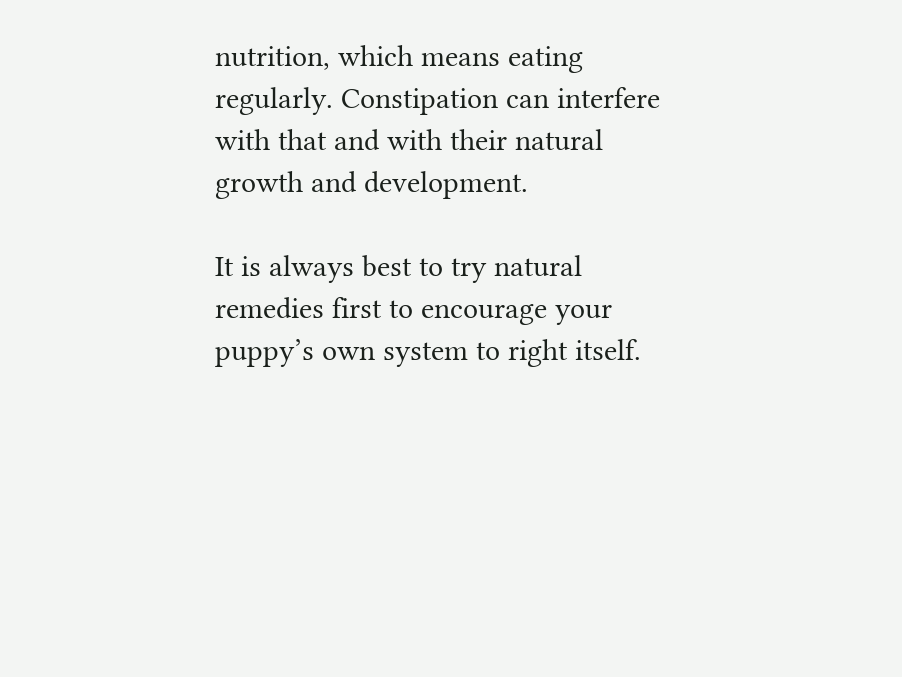nutrition, which means eating regularly. Constipation can interfere with that and with their natural growth and development.

It is always best to try natural remedies first to encourage your puppy’s own system to right itself.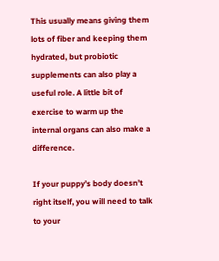This usually means giving them lots of fiber and keeping them hydrated, but probiotic supplements can also play a useful role. A little bit of exercise to warm up the internal organs can also make a difference.

If your puppy’s body doesn’t right itself, you will need to talk to your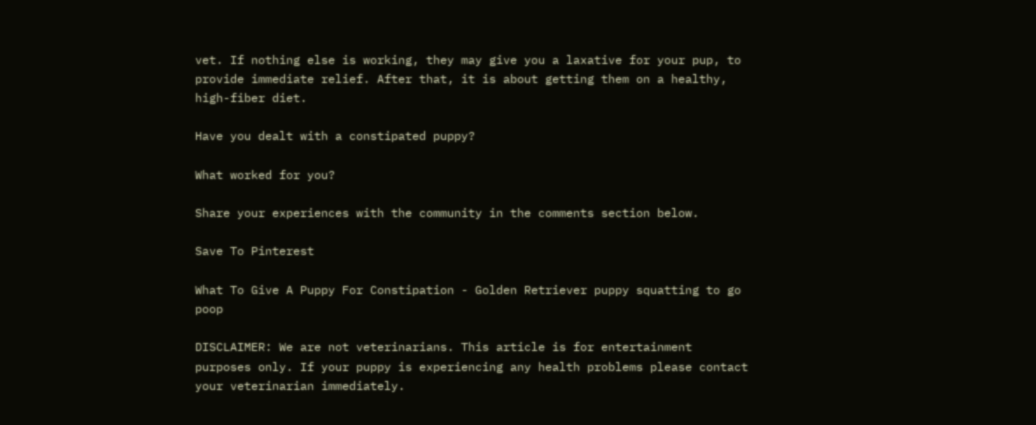vet. If nothing else is working, they may give you a laxative for your pup, to provide immediate relief. After that, it is about getting them on a healthy, high-fiber diet.

Have you dealt with a constipated puppy?

What worked for you?

Share your experiences with the community in the comments section below.

Save To Pinterest

What To Give A Puppy For Constipation - Golden Retriever puppy squatting to go poop

DISCLAIMER: We are not veterinarians. This article is for entertainment purposes only. If your puppy is experiencing any health problems please contact your veterinarian immediately.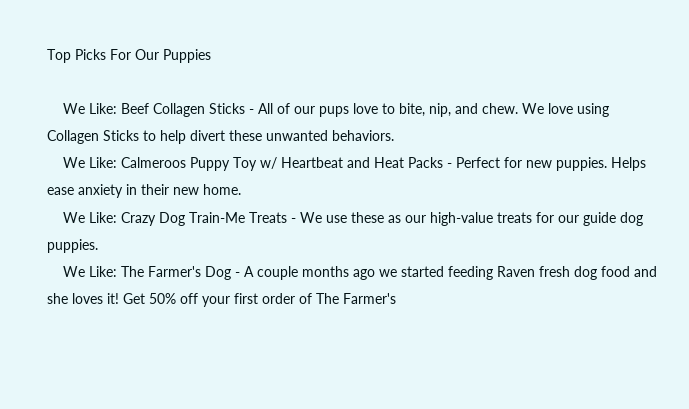Top Picks For Our Puppies

    We Like: Beef Collagen Sticks - All of our pups love to bite, nip, and chew. We love using Collagen Sticks to help divert these unwanted behaviors.
    We Like: Calmeroos Puppy Toy w/ Heartbeat and Heat Packs - Perfect for new puppies. Helps ease anxiety in their new home.
    We Like: Crazy Dog Train-Me Treats - We use these as our high-value treats for our guide dog puppies.
    We Like: The Farmer's Dog - A couple months ago we started feeding Raven fresh dog food and she loves it! Get 50% off your first order of The Farmer's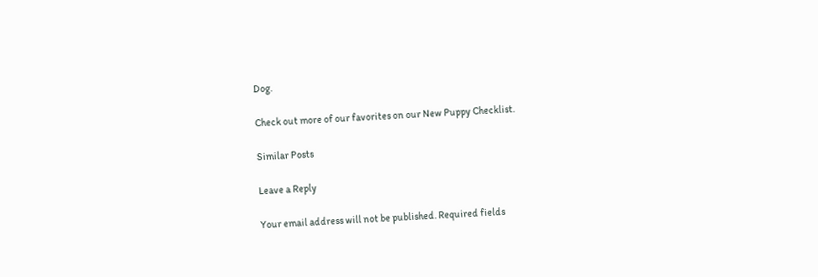Dog.

Check out more of our favorites on our New Puppy Checklist.

Similar Posts

Leave a Reply

Your email address will not be published. Required fields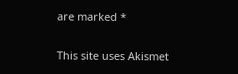are marked *

This site uses Akismet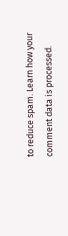to reduce spam. Learn how your comment data is processed.